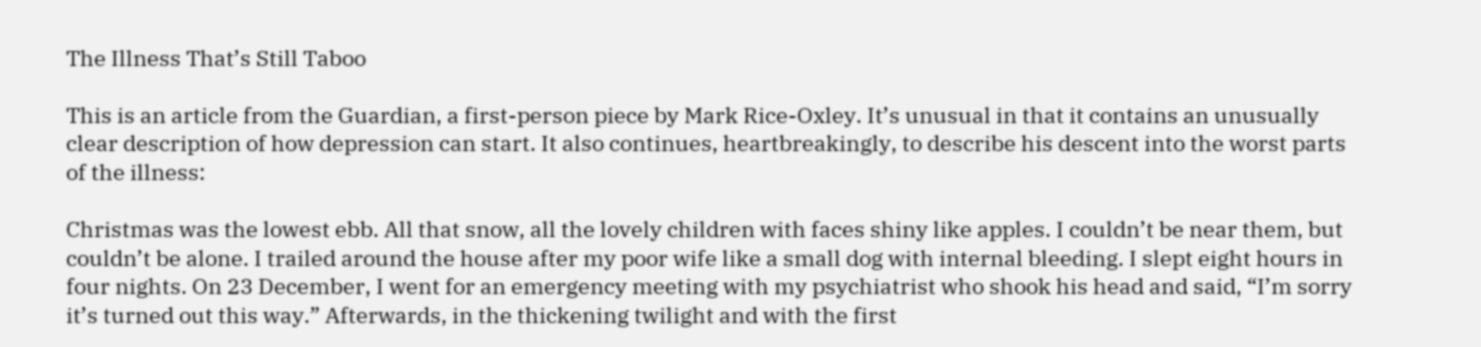The Illness That’s Still Taboo

This is an article from the Guardian, a first-person piece by Mark Rice-Oxley. It’s unusual in that it contains an unusually clear description of how depression can start. It also continues, heartbreakingly, to describe his descent into the worst parts of the illness:

Christmas was the lowest ebb. All that snow, all the lovely children with faces shiny like apples. I couldn’t be near them, but couldn’t be alone. I trailed around the house after my poor wife like a small dog with internal bleeding. I slept eight hours in four nights. On 23 December, I went for an emergency meeting with my psychiatrist who shook his head and said, “I’m sorry it’s turned out this way.” Afterwards, in the thickening twilight and with the first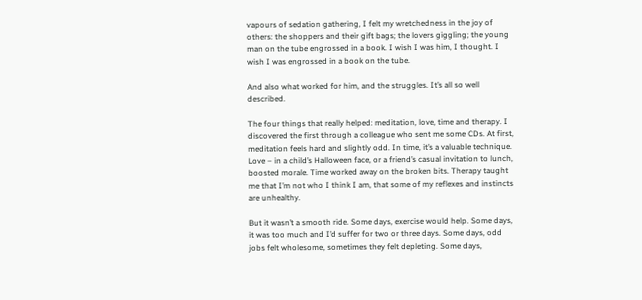vapours of sedation gathering, I felt my wretchedness in the joy of others: the shoppers and their gift bags; the lovers giggling; the young man on the tube engrossed in a book. I wish I was him, I thought. I wish I was engrossed in a book on the tube.

And also what worked for him, and the struggles. It’s all so well described.

The four things that really helped: meditation, love, time and therapy. I discovered the first through a colleague who sent me some CDs. At first, meditation feels hard and slightly odd. In time, it’s a valuable technique. Love – in a child’s Halloween face, or a friend’s casual invitation to lunch, boosted morale. Time worked away on the broken bits. Therapy taught me that I’m not who I think I am, that some of my reflexes and instincts are unhealthy.

But it wasn’t a smooth ride. Some days, exercise would help. Some days, it was too much and I’d suffer for two or three days. Some days, odd jobs felt wholesome, sometimes they felt depleting. Some days,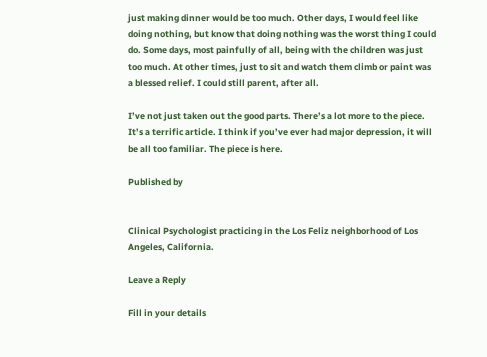just making dinner would be too much. Other days, I would feel like doing nothing, but know that doing nothing was the worst thing I could do. Some days, most painfully of all, being with the children was just too much. At other times, just to sit and watch them climb or paint was a blessed relief. I could still parent, after all.

I’ve not just taken out the good parts. There’s a lot more to the piece. It’s a terrific article. I think if you’ve ever had major depression, it will be all too familiar. The piece is here.

Published by


Clinical Psychologist practicing in the Los Feliz neighborhood of Los Angeles, California.

Leave a Reply

Fill in your details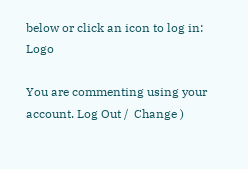below or click an icon to log in: Logo

You are commenting using your account. Log Out /  Change )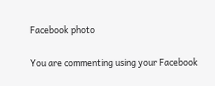Facebook photo

You are commenting using your Facebook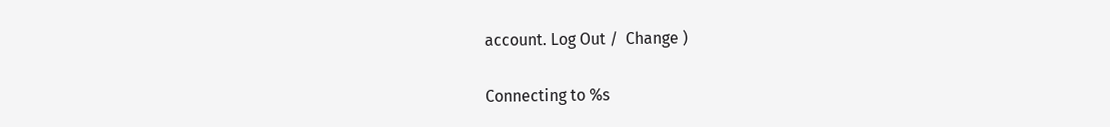account. Log Out /  Change )

Connecting to %s